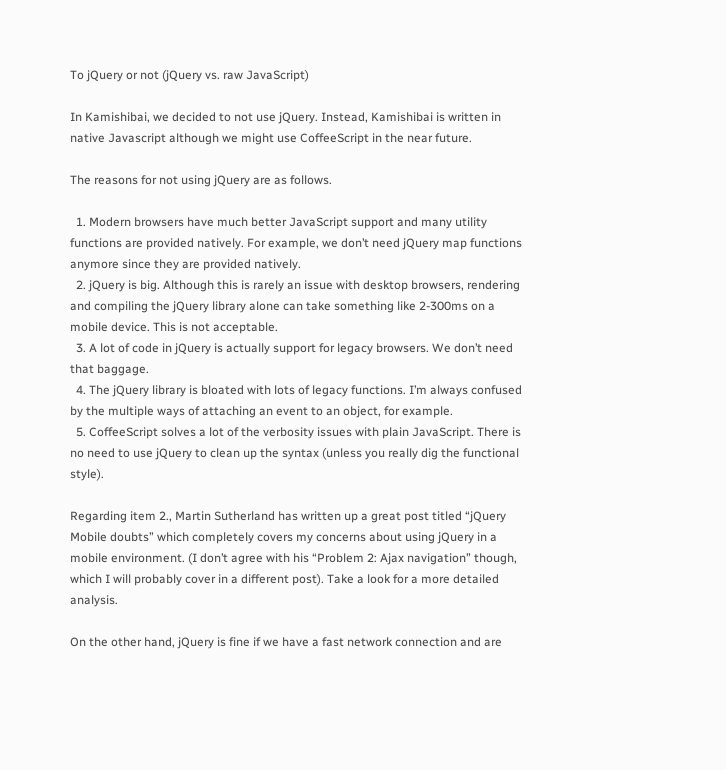To jQuery or not (jQuery vs. raw JavaScript)

In Kamishibai, we decided to not use jQuery. Instead, Kamishibai is written in native Javascript although we might use CoffeeScript in the near future.

The reasons for not using jQuery are as follows.

  1. Modern browsers have much better JavaScript support and many utility functions are provided natively. For example, we don’t need jQuery map functions anymore since they are provided natively.
  2. jQuery is big. Although this is rarely an issue with desktop browsers, rendering and compiling the jQuery library alone can take something like 2-300ms on a mobile device. This is not acceptable.
  3. A lot of code in jQuery is actually support for legacy browsers. We don’t need that baggage.
  4. The jQuery library is bloated with lots of legacy functions. I’m always confused by the multiple ways of attaching an event to an object, for example.
  5. CoffeeScript solves a lot of the verbosity issues with plain JavaScript. There is no need to use jQuery to clean up the syntax (unless you really dig the functional style).

Regarding item 2., Martin Sutherland has written up a great post titled “jQuery Mobile doubts” which completely covers my concerns about using jQuery in a mobile environment. (I don’t agree with his “Problem 2: Ajax navigation” though, which I will probably cover in a different post). Take a look for a more detailed analysis.

On the other hand, jQuery is fine if we have a fast network connection and are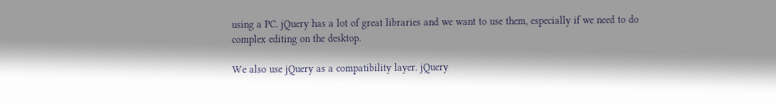using a PC. jQuery has a lot of great libraries and we want to use them, especially if we need to do complex editing on the desktop.

We also use jQuery as a compatibility layer. jQuery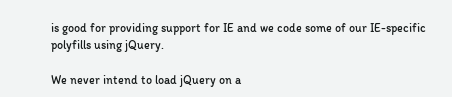is good for providing support for IE and we code some of our IE-specific polyfills using jQuery.

We never intend to load jQuery on a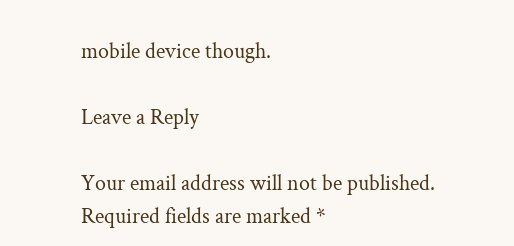mobile device though.

Leave a Reply

Your email address will not be published. Required fields are marked *